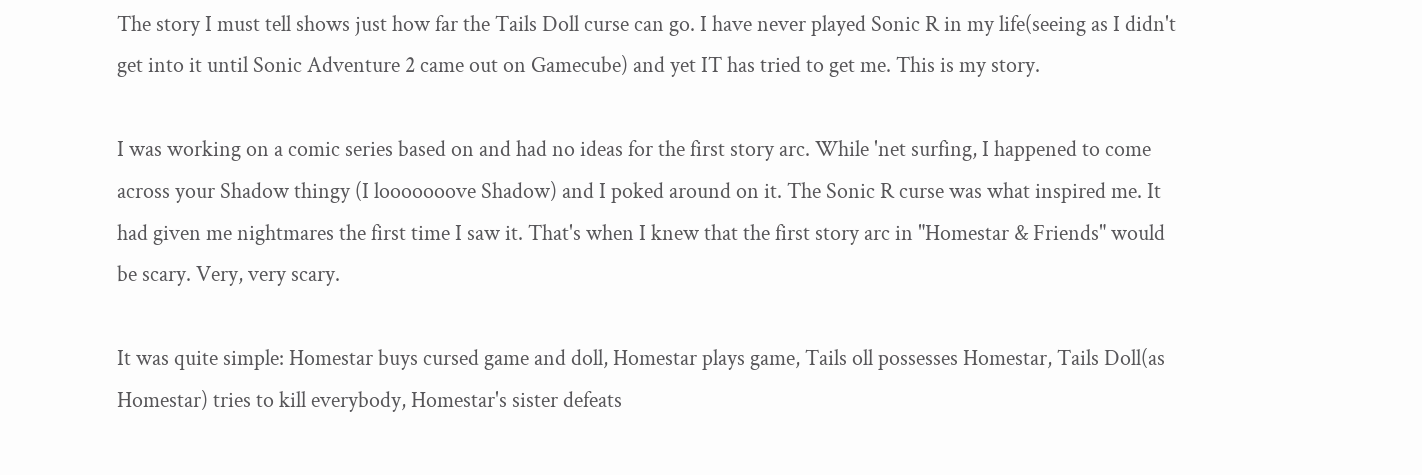The story I must tell shows just how far the Tails Doll curse can go. I have never played Sonic R in my life(seeing as I didn't get into it until Sonic Adventure 2 came out on Gamecube) and yet IT has tried to get me. This is my story.

I was working on a comic series based on and had no ideas for the first story arc. While 'net surfing, I happened to come across your Shadow thingy (I looooooove Shadow) and I poked around on it. The Sonic R curse was what inspired me. It had given me nightmares the first time I saw it. That's when I knew that the first story arc in "Homestar & Friends" would be scary. Very, very scary.

It was quite simple: Homestar buys cursed game and doll, Homestar plays game, Tails oll possesses Homestar, Tails Doll(as Homestar) tries to kill everybody, Homestar's sister defeats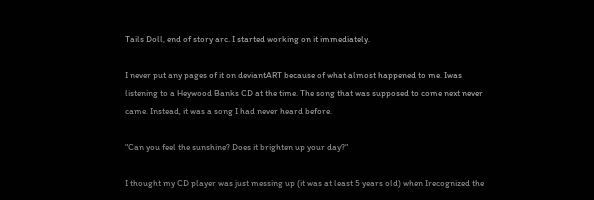Tails Doll, end of story arc. I started working on it immediately.

I never put any pages of it on deviantART because of what almost happened to me. Iwas listening to a Heywood Banks CD at the time. The song that was supposed to come next never came. Instead, it was a song I had never heard before.

"Can you feel the sunshine? Does it brighten up your day?"

I thought my CD player was just messing up (it was at least 5 years old) when Irecognized the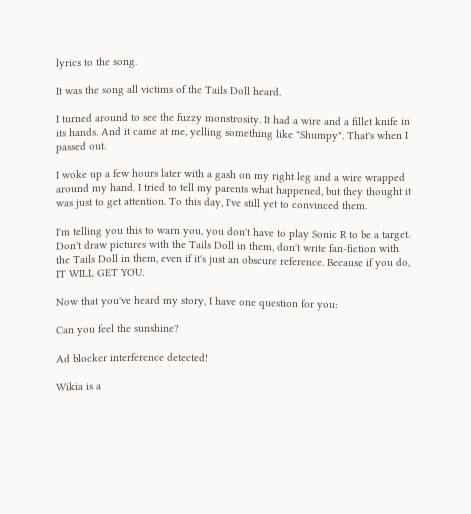lyrics to the song.

It was the song all victims of the Tails Doll heard.

I turned around to see the fuzzy monstrosity. It had a wire and a fillet knife in its hands. And it came at me, yelling something like "Shumpy". That's when I passed out.

I woke up a few hours later with a gash on my right leg and a wire wrapped around my hand. I tried to tell my parents what happened, but they thought it was just to get attention. To this day, I've still yet to convinced them.

I'm telling you this to warn you, you don't have to play Sonic R to be a target. Don't draw pictures with the Tails Doll in them, don't write fan-fiction with the Tails Doll in them, even if it's just an obscure reference. Because if you do, IT WILL GET YOU.

Now that you've heard my story, I have one question for you:

Can you feel the sunshine?

Ad blocker interference detected!

Wikia is a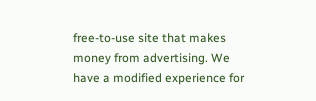free-to-use site that makes money from advertising. We have a modified experience for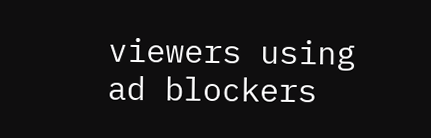viewers using ad blockers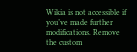Wikia is not accessible if you’ve made further modifications. Remove the custom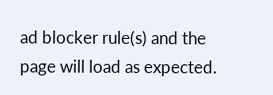ad blocker rule(s) and the page will load as expected.